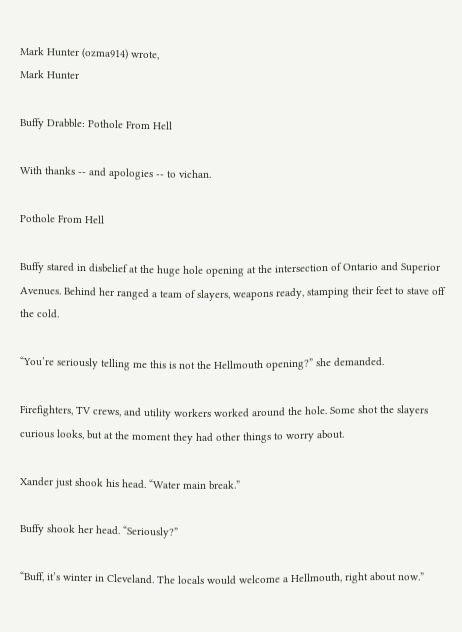Mark Hunter (ozma914) wrote,
Mark Hunter

Buffy Drabble: Pothole From Hell

With thanks -- and apologies -- to vichan.

Pothole From Hell

Buffy stared in disbelief at the huge hole opening at the intersection of Ontario and Superior Avenues. Behind her ranged a team of slayers, weapons ready, stamping their feet to stave off the cold.

“You’re seriously telling me this is not the Hellmouth opening?” she demanded.

Firefighters, TV crews, and utility workers worked around the hole. Some shot the slayers curious looks, but at the moment they had other things to worry about.

Xander just shook his head. “Water main break.”

Buffy shook her head. “Seriously?”

“Buff, it’s winter in Cleveland. The locals would welcome a Hellmouth, right about now.”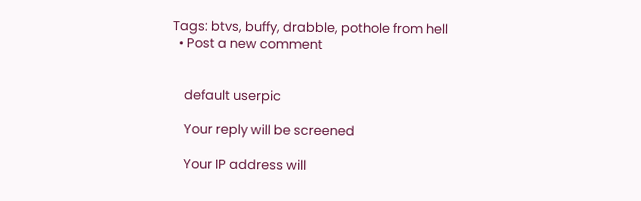Tags: btvs, buffy, drabble, pothole from hell
  • Post a new comment


    default userpic

    Your reply will be screened

    Your IP address will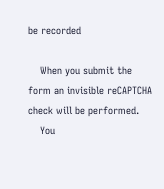be recorded

    When you submit the form an invisible reCAPTCHA check will be performed.
    You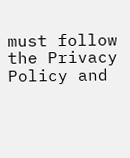must follow the Privacy Policy and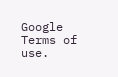Google Terms of use.